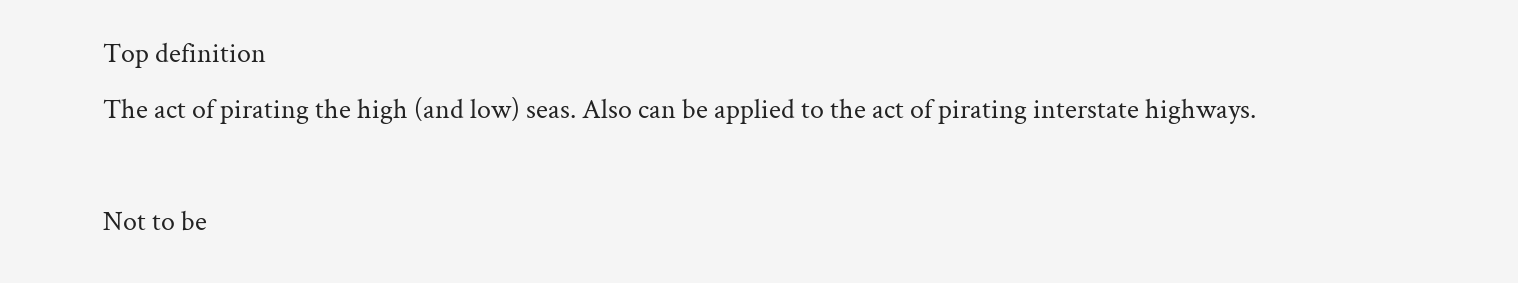Top definition
The act of pirating the high (and low) seas. Also can be applied to the act of pirating interstate highways.

Not to be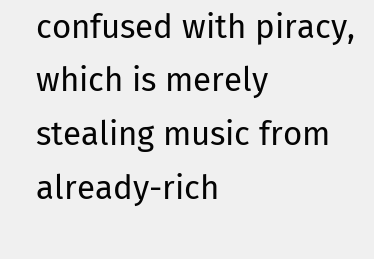confused with piracy, which is merely stealing music from already-rich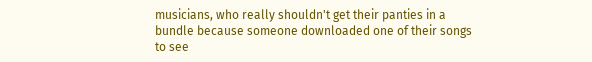musicians, who really shouldn't get their panties in a bundle because someone downloaded one of their songs to see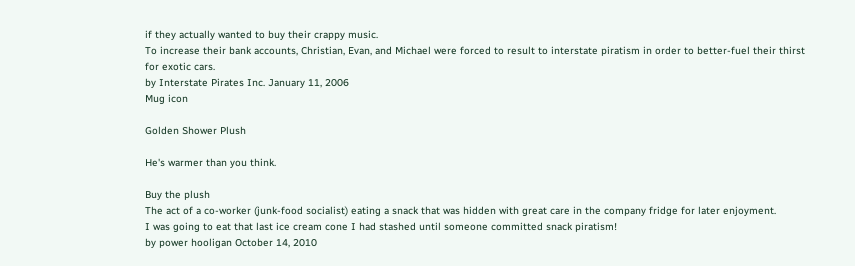if they actually wanted to buy their crappy music.
To increase their bank accounts, Christian, Evan, and Michael were forced to result to interstate piratism in order to better-fuel their thirst for exotic cars.
by Interstate Pirates Inc. January 11, 2006
Mug icon

Golden Shower Plush

He's warmer than you think.

Buy the plush
The act of a co-worker (junk-food socialist) eating a snack that was hidden with great care in the company fridge for later enjoyment.
I was going to eat that last ice cream cone I had stashed until someone committed snack piratism!
by power hooligan October 14, 2010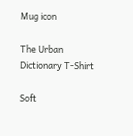Mug icon

The Urban Dictionary T-Shirt

Soft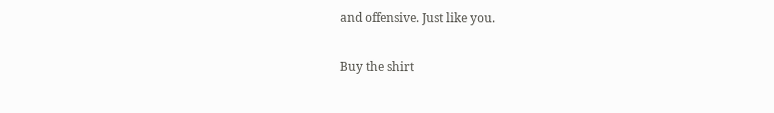and offensive. Just like you.

Buy the shirt